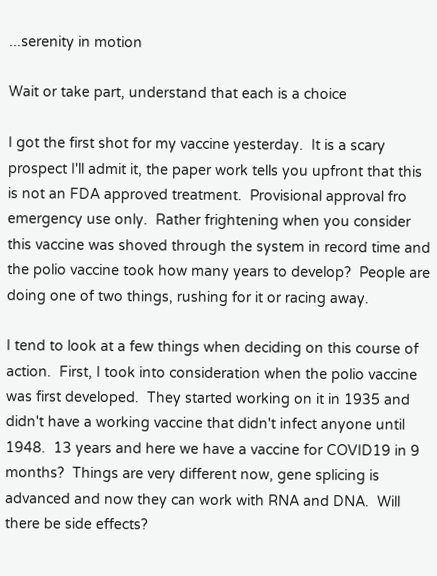...serenity in motion

Wait or take part, understand that each is a choice

I got the first shot for my vaccine yesterday.  It is a scary prospect I'll admit it, the paper work tells you upfront that this is not an FDA approved treatment.  Provisional approval fro emergency use only.  Rather frightening when you consider this vaccine was shoved through the system in record time and the polio vaccine took how many years to develop?  People are doing one of two things, rushing for it or racing away.

I tend to look at a few things when deciding on this course of action.  First, I took into consideration when the polio vaccine was first developed.  They started working on it in 1935 and didn't have a working vaccine that didn't infect anyone until 1948.  13 years and here we have a vaccine for COVID19 in 9 months?  Things are very different now, gene splicing is advanced and now they can work with RNA and DNA.  Will there be side effects?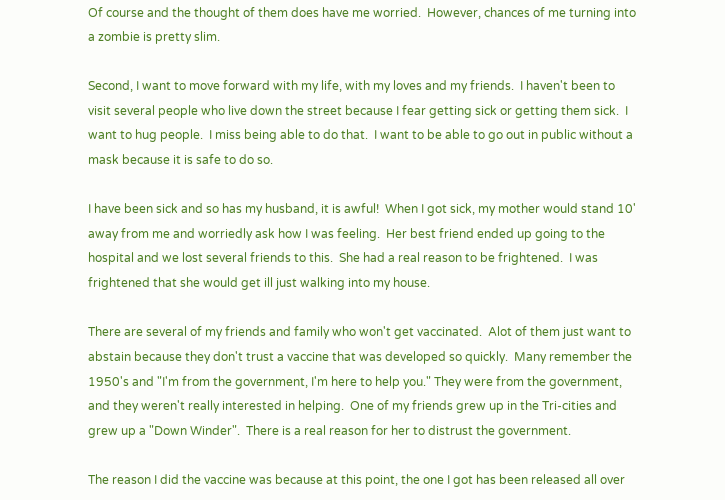Of course and the thought of them does have me worried.  However, chances of me turning into a zombie is pretty slim.

Second, I want to move forward with my life, with my loves and my friends.  I haven't been to visit several people who live down the street because I fear getting sick or getting them sick.  I want to hug people.  I miss being able to do that.  I want to be able to go out in public without a mask because it is safe to do so.

I have been sick and so has my husband, it is awful!  When I got sick, my mother would stand 10' away from me and worriedly ask how I was feeling.  Her best friend ended up going to the hospital and we lost several friends to this.  She had a real reason to be frightened.  I was frightened that she would get ill just walking into my house.

There are several of my friends and family who won't get vaccinated.  Alot of them just want to abstain because they don't trust a vaccine that was developed so quickly.  Many remember the 1950's and "I'm from the government, I'm here to help you." They were from the government, and they weren't really interested in helping.  One of my friends grew up in the Tri-cities and grew up a "Down Winder".  There is a real reason for her to distrust the government.

The reason I did the vaccine was because at this point, the one I got has been released all over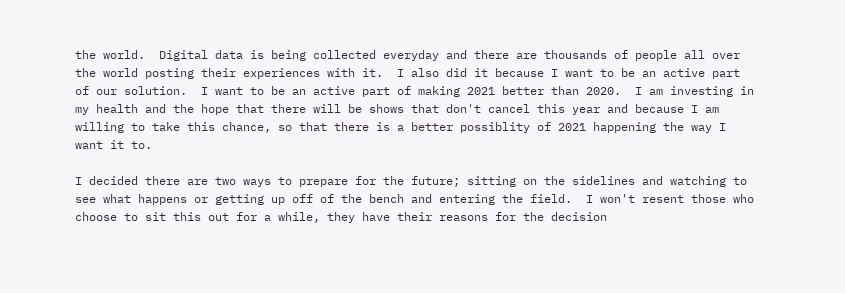the world.  Digital data is being collected everyday and there are thousands of people all over the world posting their experiences with it.  I also did it because I want to be an active part of our solution.  I want to be an active part of making 2021 better than 2020.  I am investing in my health and the hope that there will be shows that don't cancel this year and because I am willing to take this chance, so that there is a better possiblity of 2021 happening the way I want it to.

I decided there are two ways to prepare for the future; sitting on the sidelines and watching to see what happens or getting up off of the bench and entering the field.  I won't resent those who choose to sit this out for a while, they have their reasons for the decision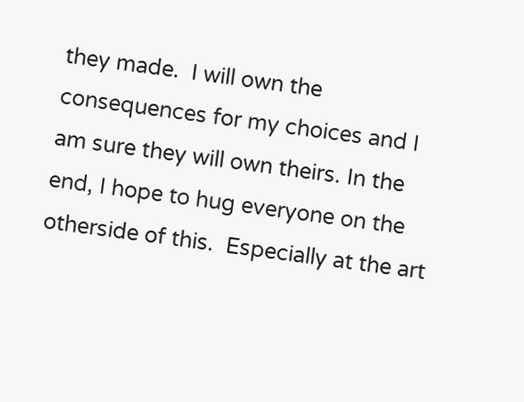they made.  I will own the consequences for my choices and I am sure they will own theirs. In the end, I hope to hug everyone on the otherside of this.  Especially at the art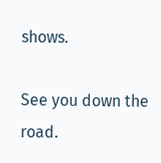shows.

See you down the road.